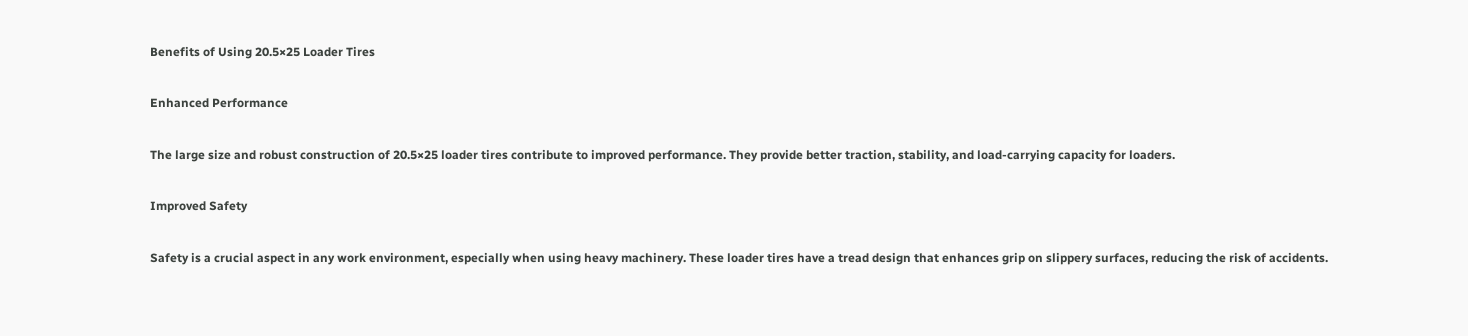Benefits of Using 20.5×25 Loader Tires

Enhanced Performance

The large size and robust construction of 20.5×25 loader tires contribute to improved performance. They provide better traction, stability, and load-carrying capacity for loaders.

Improved Safety

Safety is a crucial aspect in any work environment, especially when using heavy machinery. These loader tires have a tread design that enhances grip on slippery surfaces, reducing the risk of accidents.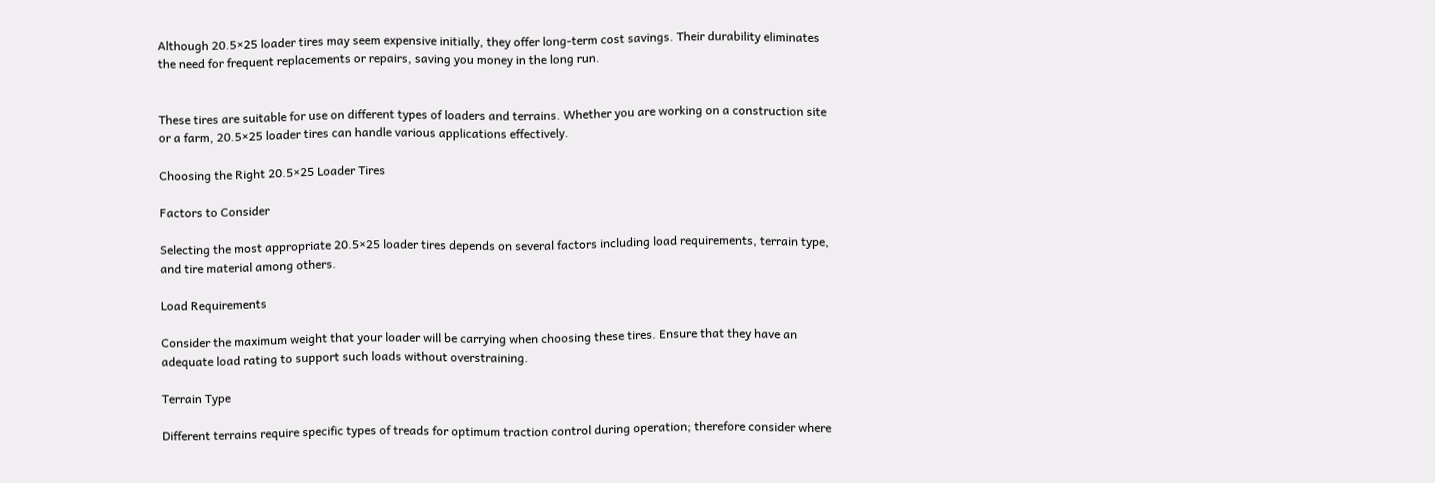Although 20.5×25 loader tires may seem expensive initially, they offer long-term cost savings. Their durability eliminates the need for frequent replacements or repairs, saving you money in the long run.


These tires are suitable for use on different types of loaders and terrains. Whether you are working on a construction site or a farm, 20.5×25 loader tires can handle various applications effectively.

Choosing the Right 20.5×25 Loader Tires

Factors to Consider

Selecting the most appropriate 20.5×25 loader tires depends on several factors including load requirements, terrain type, and tire material among others.

Load Requirements

Consider the maximum weight that your loader will be carrying when choosing these tires. Ensure that they have an adequate load rating to support such loads without overstraining.

Terrain Type

Different terrains require specific types of treads for optimum traction control during operation; therefore consider where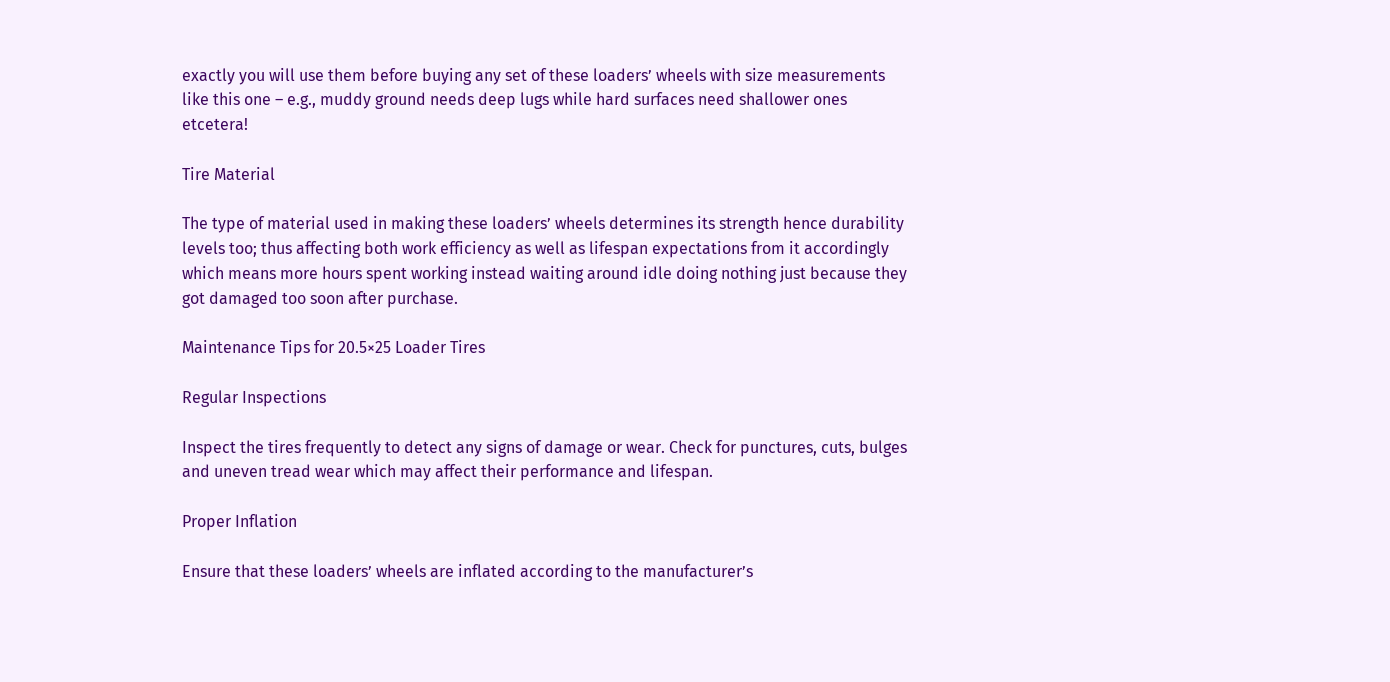exactly you will use them before buying any set of these loaders’ wheels with size measurements like this one – e.g., muddy ground needs deep lugs while hard surfaces need shallower ones etcetera!

Tire Material

The type of material used in making these loaders’ wheels determines its strength hence durability levels too; thus affecting both work efficiency as well as lifespan expectations from it accordingly which means more hours spent working instead waiting around idle doing nothing just because they got damaged too soon after purchase.

Maintenance Tips for 20.5×25 Loader Tires

Regular Inspections

Inspect the tires frequently to detect any signs of damage or wear. Check for punctures, cuts, bulges and uneven tread wear which may affect their performance and lifespan.

Proper Inflation

Ensure that these loaders’ wheels are inflated according to the manufacturer’s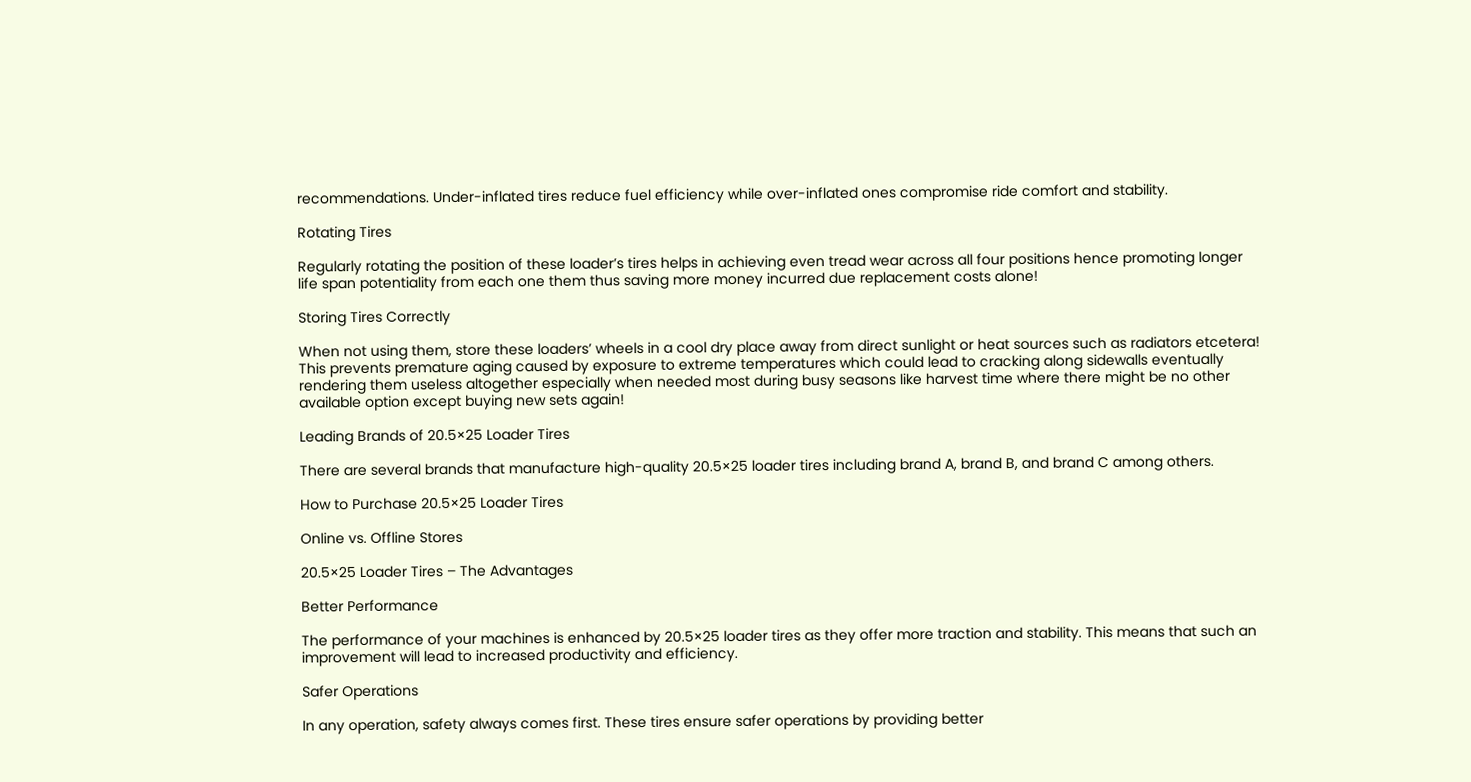recommendations. Under-inflated tires reduce fuel efficiency while over-inflated ones compromise ride comfort and stability.

Rotating Tires

Regularly rotating the position of these loader’s tires helps in achieving even tread wear across all four positions hence promoting longer life span potentiality from each one them thus saving more money incurred due replacement costs alone!

Storing Tires Correctly

When not using them, store these loaders’ wheels in a cool dry place away from direct sunlight or heat sources such as radiators etcetera! This prevents premature aging caused by exposure to extreme temperatures which could lead to cracking along sidewalls eventually rendering them useless altogether especially when needed most during busy seasons like harvest time where there might be no other available option except buying new sets again!

Leading Brands of 20.5×25 Loader Tires

There are several brands that manufacture high-quality 20.5×25 loader tires including brand A, brand B, and brand C among others.

How to Purchase 20.5×25 Loader Tires

Online vs. Offline Stores

20.5×25 Loader Tires – The Advantages

Better Performance

The performance of your machines is enhanced by 20.5×25 loader tires as they offer more traction and stability. This means that such an improvement will lead to increased productivity and efficiency.

Safer Operations

In any operation, safety always comes first. These tires ensure safer operations by providing better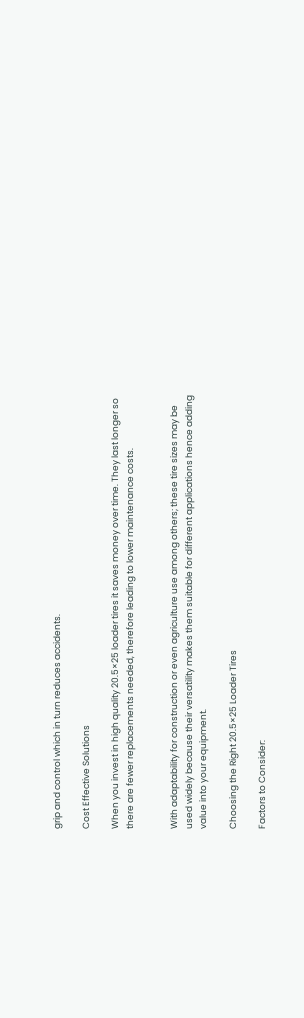grip and control which in turn reduces accidents.

Cost Effective Solutions

When you invest in high quality 20.5×25 loader tires it saves money over time. They last longer so there are fewer replacements needed, therefore leading to lower maintenance costs.


With adaptability for construction or even agriculture use among others; these tire sizes may be used widely because their versatility makes them suitable for different applications hence adding value into your equipment.

Choosing the Right 20.5×25 Loader Tires

Factors to Consider: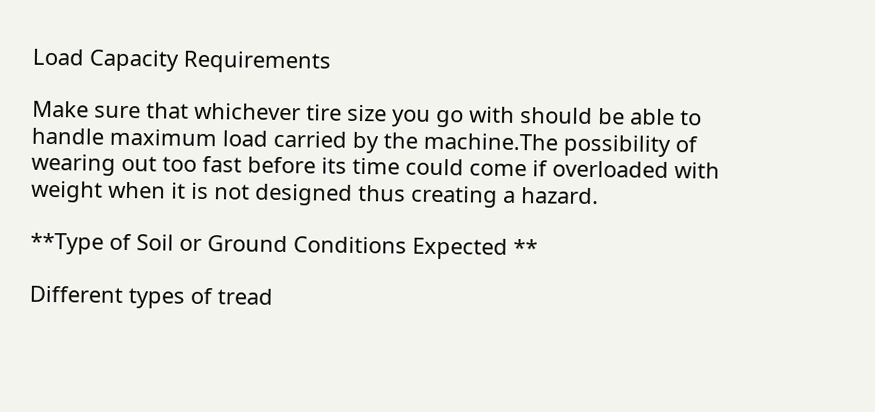Load Capacity Requirements

Make sure that whichever tire size you go with should be able to handle maximum load carried by the machine.The possibility of wearing out too fast before its time could come if overloaded with weight when it is not designed thus creating a hazard.

**Type of Soil or Ground Conditions Expected **

Different types of tread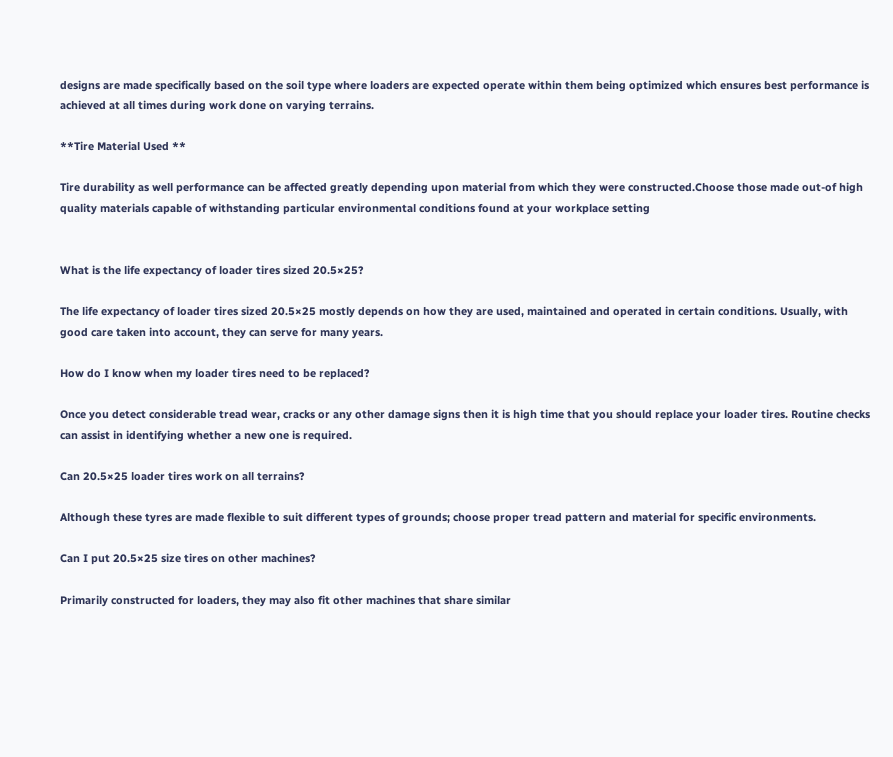designs are made specifically based on the soil type where loaders are expected operate within them being optimized which ensures best performance is achieved at all times during work done on varying terrains.

**Tire Material Used **

Tire durability as well performance can be affected greatly depending upon material from which they were constructed.Choose those made out-of high quality materials capable of withstanding particular environmental conditions found at your workplace setting


What is the life expectancy of loader tires sized 20.5×25?

The life expectancy of loader tires sized 20.5×25 mostly depends on how they are used, maintained and operated in certain conditions. Usually, with good care taken into account, they can serve for many years.

How do I know when my loader tires need to be replaced?

Once you detect considerable tread wear, cracks or any other damage signs then it is high time that you should replace your loader tires. Routine checks can assist in identifying whether a new one is required.

Can 20.5×25 loader tires work on all terrains?

Although these tyres are made flexible to suit different types of grounds; choose proper tread pattern and material for specific environments.

Can I put 20.5×25 size tires on other machines?

Primarily constructed for loaders, they may also fit other machines that share similar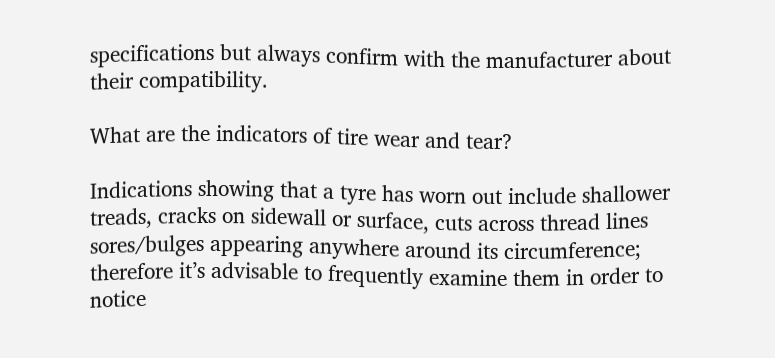specifications but always confirm with the manufacturer about their compatibility.

What are the indicators of tire wear and tear?

Indications showing that a tyre has worn out include shallower treads, cracks on sidewall or surface, cuts across thread lines sores/bulges appearing anywhere around its circumference; therefore it’s advisable to frequently examine them in order to notice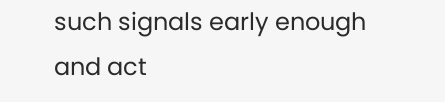such signals early enough and act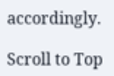accordingly.

Scroll to Top